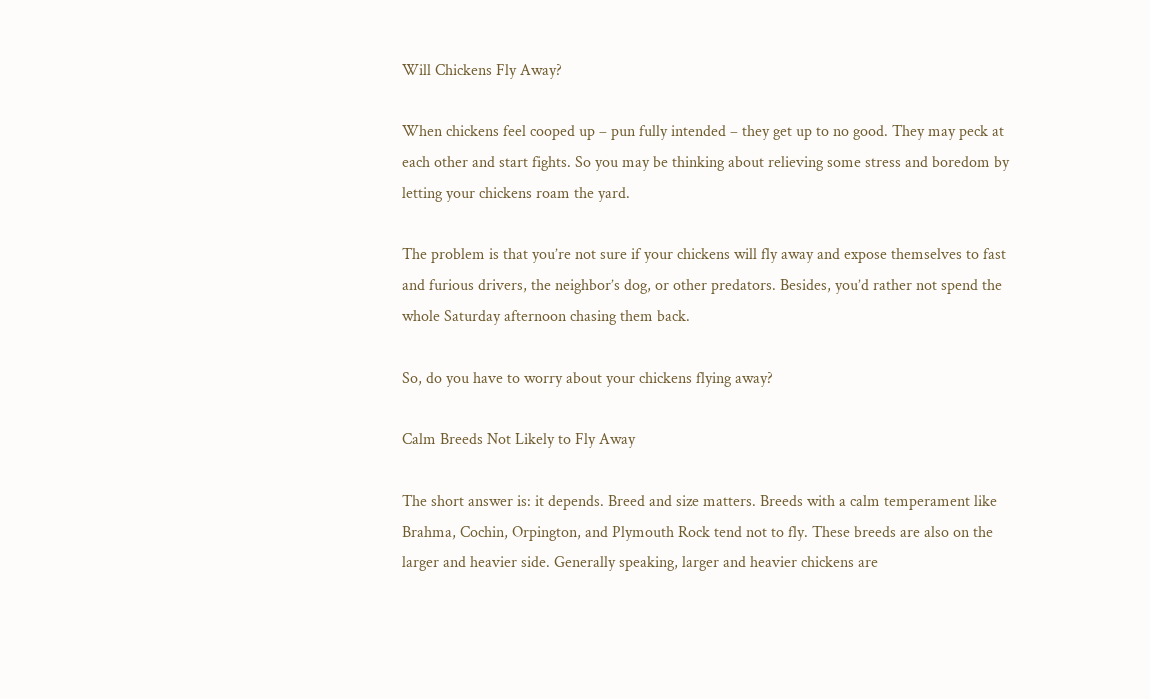Will Chickens Fly Away?

When chickens feel cooped up – pun fully intended – they get up to no good. They may peck at each other and start fights. So you may be thinking about relieving some stress and boredom by letting your chickens roam the yard.

The problem is that you’re not sure if your chickens will fly away and expose themselves to fast and furious drivers, the neighbor’s dog, or other predators. Besides, you’d rather not spend the whole Saturday afternoon chasing them back.

So, do you have to worry about your chickens flying away?

Calm Breeds Not Likely to Fly Away

The short answer is: it depends. Breed and size matters. Breeds with a calm temperament like Brahma, Cochin, Orpington, and Plymouth Rock tend not to fly. These breeds are also on the larger and heavier side. Generally speaking, larger and heavier chickens are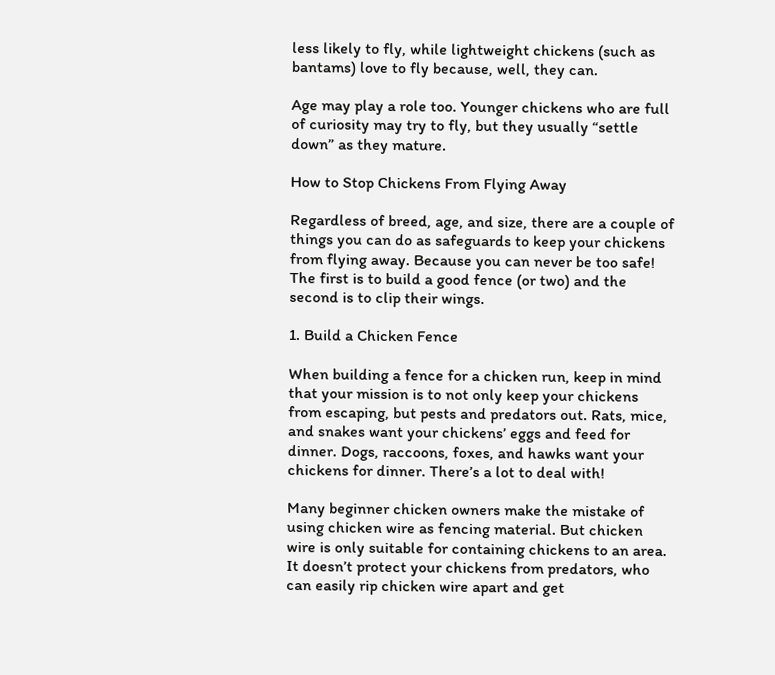less likely to fly, while lightweight chickens (such as bantams) love to fly because, well, they can.

Age may play a role too. Younger chickens who are full of curiosity may try to fly, but they usually “settle down” as they mature.

How to Stop Chickens From Flying Away

Regardless of breed, age, and size, there are a couple of things you can do as safeguards to keep your chickens from flying away. Because you can never be too safe! The first is to build a good fence (or two) and the second is to clip their wings.

1. Build a Chicken Fence

When building a fence for a chicken run, keep in mind that your mission is to not only keep your chickens from escaping, but pests and predators out. Rats, mice, and snakes want your chickens’ eggs and feed for dinner. Dogs, raccoons, foxes, and hawks want your chickens for dinner. There’s a lot to deal with!

Many beginner chicken owners make the mistake of using chicken wire as fencing material. But chicken wire is only suitable for containing chickens to an area. It doesn’t protect your chickens from predators, who can easily rip chicken wire apart and get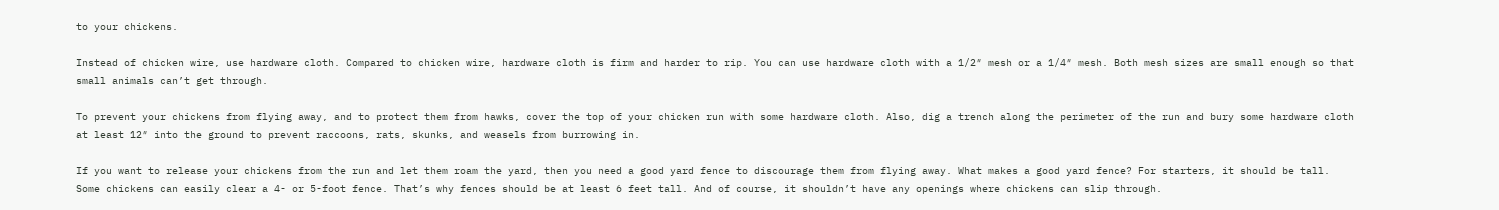to your chickens.

Instead of chicken wire, use hardware cloth. Compared to chicken wire, hardware cloth is firm and harder to rip. You can use hardware cloth with a 1/2″ mesh or a 1/4″ mesh. Both mesh sizes are small enough so that small animals can’t get through.

To prevent your chickens from flying away, and to protect them from hawks, cover the top of your chicken run with some hardware cloth. Also, dig a trench along the perimeter of the run and bury some hardware cloth at least 12″ into the ground to prevent raccoons, rats, skunks, and weasels from burrowing in.

If you want to release your chickens from the run and let them roam the yard, then you need a good yard fence to discourage them from flying away. What makes a good yard fence? For starters, it should be tall. Some chickens can easily clear a 4- or 5-foot fence. That’s why fences should be at least 6 feet tall. And of course, it shouldn’t have any openings where chickens can slip through.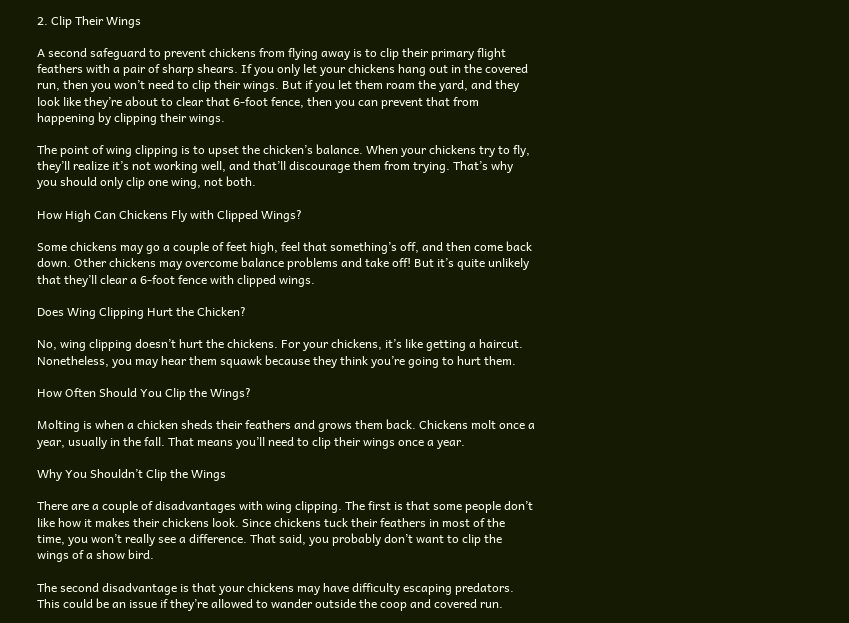2. Clip Their Wings

A second safeguard to prevent chickens from flying away is to clip their primary flight feathers with a pair of sharp shears. If you only let your chickens hang out in the covered run, then you won’t need to clip their wings. But if you let them roam the yard, and they look like they’re about to clear that 6-foot fence, then you can prevent that from happening by clipping their wings.

The point of wing clipping is to upset the chicken’s balance. When your chickens try to fly, they’ll realize it’s not working well, and that’ll discourage them from trying. That’s why you should only clip one wing, not both.

How High Can Chickens Fly with Clipped Wings?

Some chickens may go a couple of feet high, feel that something’s off, and then come back down. Other chickens may overcome balance problems and take off! But it’s quite unlikely that they’ll clear a 6-foot fence with clipped wings.

Does Wing Clipping Hurt the Chicken?

No, wing clipping doesn’t hurt the chickens. For your chickens, it’s like getting a haircut. Nonetheless, you may hear them squawk because they think you’re going to hurt them.

How Often Should You Clip the Wings?

Molting is when a chicken sheds their feathers and grows them back. Chickens molt once a year, usually in the fall. That means you’ll need to clip their wings once a year.

Why You Shouldn’t Clip the Wings

There are a couple of disadvantages with wing clipping. The first is that some people don’t like how it makes their chickens look. Since chickens tuck their feathers in most of the time, you won’t really see a difference. That said, you probably don’t want to clip the wings of a show bird.

The second disadvantage is that your chickens may have difficulty escaping predators. This could be an issue if they’re allowed to wander outside the coop and covered run.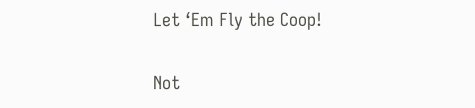Let ‘Em Fly the Coop!

Not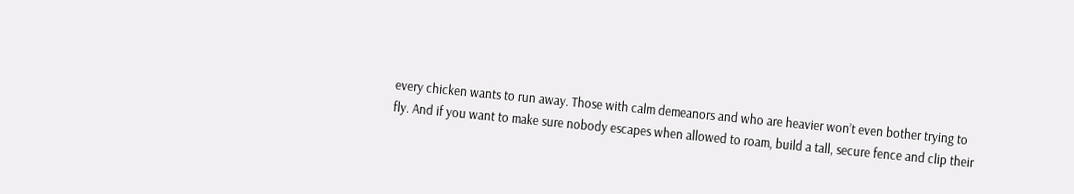every chicken wants to run away. Those with calm demeanors and who are heavier won’t even bother trying to fly. And if you want to make sure nobody escapes when allowed to roam, build a tall, secure fence and clip their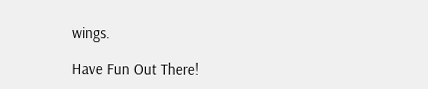wings.

Have Fun Out There!